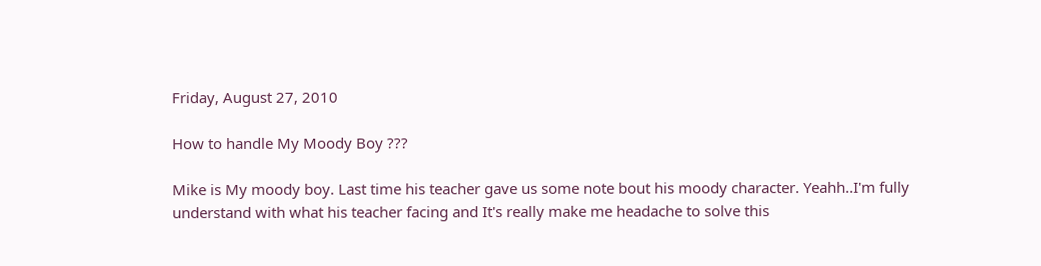Friday, August 27, 2010

How to handle My Moody Boy ???

Mike is My moody boy. Last time his teacher gave us some note bout his moody character. Yeahh..I'm fully understand with what his teacher facing and It's really make me headache to solve this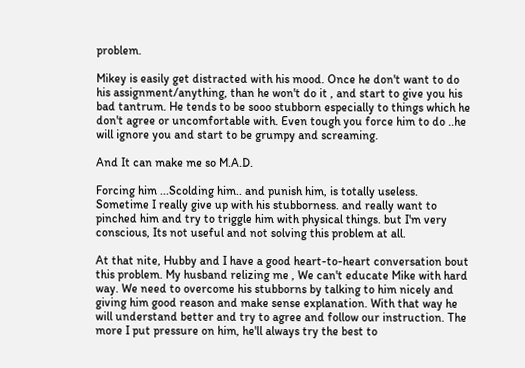problem.

Mikey is easily get distracted with his mood. Once he don't want to do his assignment/anything, than he won't do it , and start to give you his bad tantrum. He tends to be sooo stubborn especially to things which he don't agree or uncomfortable with. Even tough you force him to do ..he will ignore you and start to be grumpy and screaming.

And It can make me so M.A.D.

Forcing him ...Scolding him.. and punish him, is totally useless. Sometime I really give up with his stubborness. and really want to pinched him and try to triggle him with physical things. but I'm very conscious, Its not useful and not solving this problem at all.

At that nite, Hubby and I have a good heart-to-heart conversation bout this problem. My husband relizing me , We can't educate Mike with hard way. We need to overcome his stubborns by talking to him nicely and giving him good reason and make sense explanation. With that way he will understand better and try to agree and follow our instruction. The more I put pressure on him, he'll always try the best to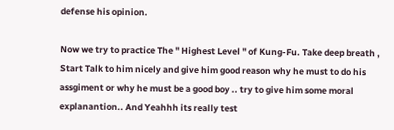defense his opinion.

Now we try to practice The " Highest Level " of Kung-Fu. Take deep breath , Start Talk to him nicely and give him good reason why he must to do his assgiment or why he must be a good boy .. try to give him some moral explanantion.. And Yeahhh its really test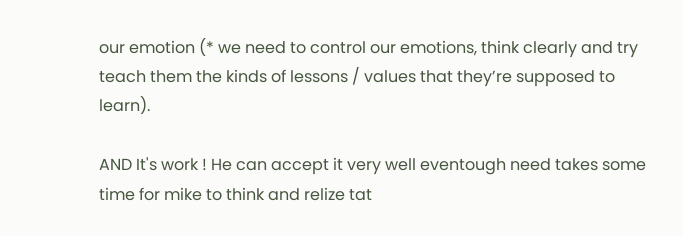our emotion (* we need to control our emotions, think clearly and try teach them the kinds of lessons / values that they’re supposed to learn).

AND It's work ! He can accept it very well eventough need takes some time for mike to think and relize tat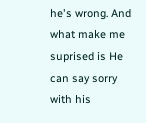he's wrong. And what make me suprised is He can say sorry with his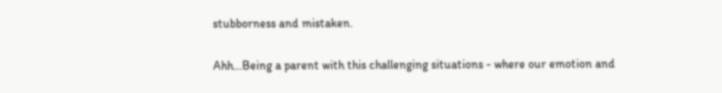stubborness and mistaken.

Ahh...Being a parent with this challenging situations - where our emotion and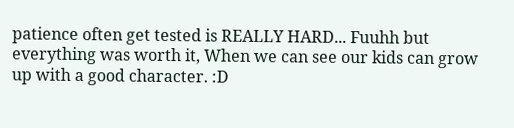patience often get tested is REALLY HARD... Fuuhh but everything was worth it, When we can see our kids can grow up with a good character. :D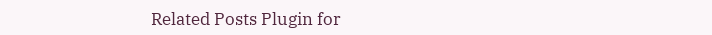Related Posts Plugin for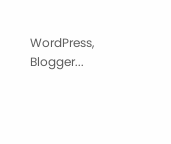WordPress, Blogger...